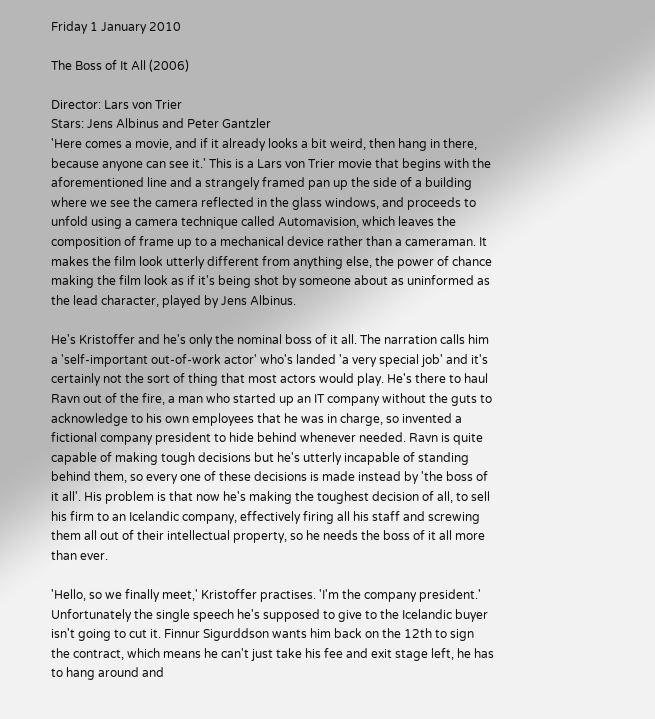Friday 1 January 2010

The Boss of It All (2006)

Director: Lars von Trier
Stars: Jens Albinus and Peter Gantzler
'Here comes a movie, and if it already looks a bit weird, then hang in there, because anyone can see it.' This is a Lars von Trier movie that begins with the aforementioned line and a strangely framed pan up the side of a building where we see the camera reflected in the glass windows, and proceeds to unfold using a camera technique called Automavision, which leaves the composition of frame up to a mechanical device rather than a cameraman. It makes the film look utterly different from anything else, the power of chance making the film look as if it's being shot by someone about as uninformed as the lead character, played by Jens Albinus.

He's Kristoffer and he's only the nominal boss of it all. The narration calls him a 'self-important out-of-work actor' who's landed 'a very special job' and it's certainly not the sort of thing that most actors would play. He's there to haul Ravn out of the fire, a man who started up an IT company without the guts to acknowledge to his own employees that he was in charge, so invented a fictional company president to hide behind whenever needed. Ravn is quite capable of making tough decisions but he's utterly incapable of standing behind them, so every one of these decisions is made instead by 'the boss of it all'. His problem is that now he's making the toughest decision of all, to sell his firm to an Icelandic company, effectively firing all his staff and screwing them all out of their intellectual property, so he needs the boss of it all more than ever.

'Hello, so we finally meet,' Kristoffer practises. 'I'm the company president.' Unfortunately the single speech he's supposed to give to the Icelandic buyer isn't going to cut it. Finnur Sigurddson wants him back on the 12th to sign the contract, which means he can't just take his fee and exit stage left, he has to hang around and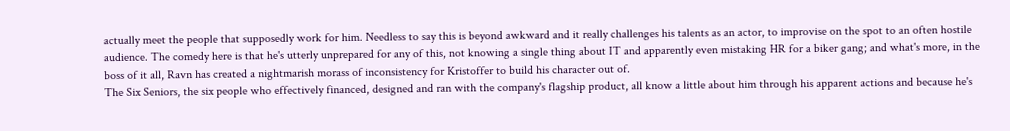actually meet the people that supposedly work for him. Needless to say this is beyond awkward and it really challenges his talents as an actor, to improvise on the spot to an often hostile audience. The comedy here is that he's utterly unprepared for any of this, not knowing a single thing about IT and apparently even mistaking HR for a biker gang; and what's more, in the boss of it all, Ravn has created a nightmarish morass of inconsistency for Kristoffer to build his character out of.
The Six Seniors, the six people who effectively financed, designed and ran with the company's flagship product, all know a little about him through his apparent actions and because he's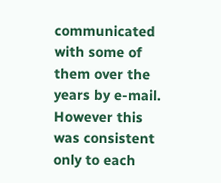communicated with some of them over the years by e-mail. However this was consistent only to each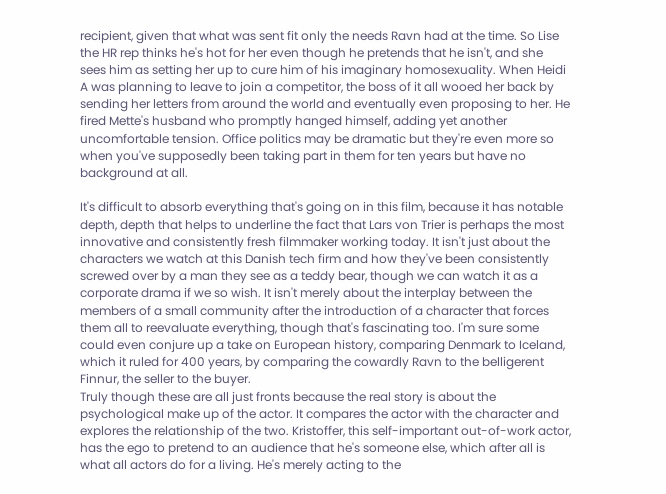recipient, given that what was sent fit only the needs Ravn had at the time. So Lise the HR rep thinks he's hot for her even though he pretends that he isn't, and she sees him as setting her up to cure him of his imaginary homosexuality. When Heidi A was planning to leave to join a competitor, the boss of it all wooed her back by sending her letters from around the world and eventually even proposing to her. He fired Mette's husband who promptly hanged himself, adding yet another uncomfortable tension. Office politics may be dramatic but they're even more so when you've supposedly been taking part in them for ten years but have no background at all.

It's difficult to absorb everything that's going on in this film, because it has notable depth, depth that helps to underline the fact that Lars von Trier is perhaps the most innovative and consistently fresh filmmaker working today. It isn't just about the characters we watch at this Danish tech firm and how they've been consistently screwed over by a man they see as a teddy bear, though we can watch it as a corporate drama if we so wish. It isn't merely about the interplay between the members of a small community after the introduction of a character that forces them all to reevaluate everything, though that's fascinating too. I'm sure some could even conjure up a take on European history, comparing Denmark to Iceland, which it ruled for 400 years, by comparing the cowardly Ravn to the belligerent Finnur, the seller to the buyer.
Truly though these are all just fronts because the real story is about the psychological make up of the actor. It compares the actor with the character and explores the relationship of the two. Kristoffer, this self-important out-of-work actor, has the ego to pretend to an audience that he's someone else, which after all is what all actors do for a living. He's merely acting to the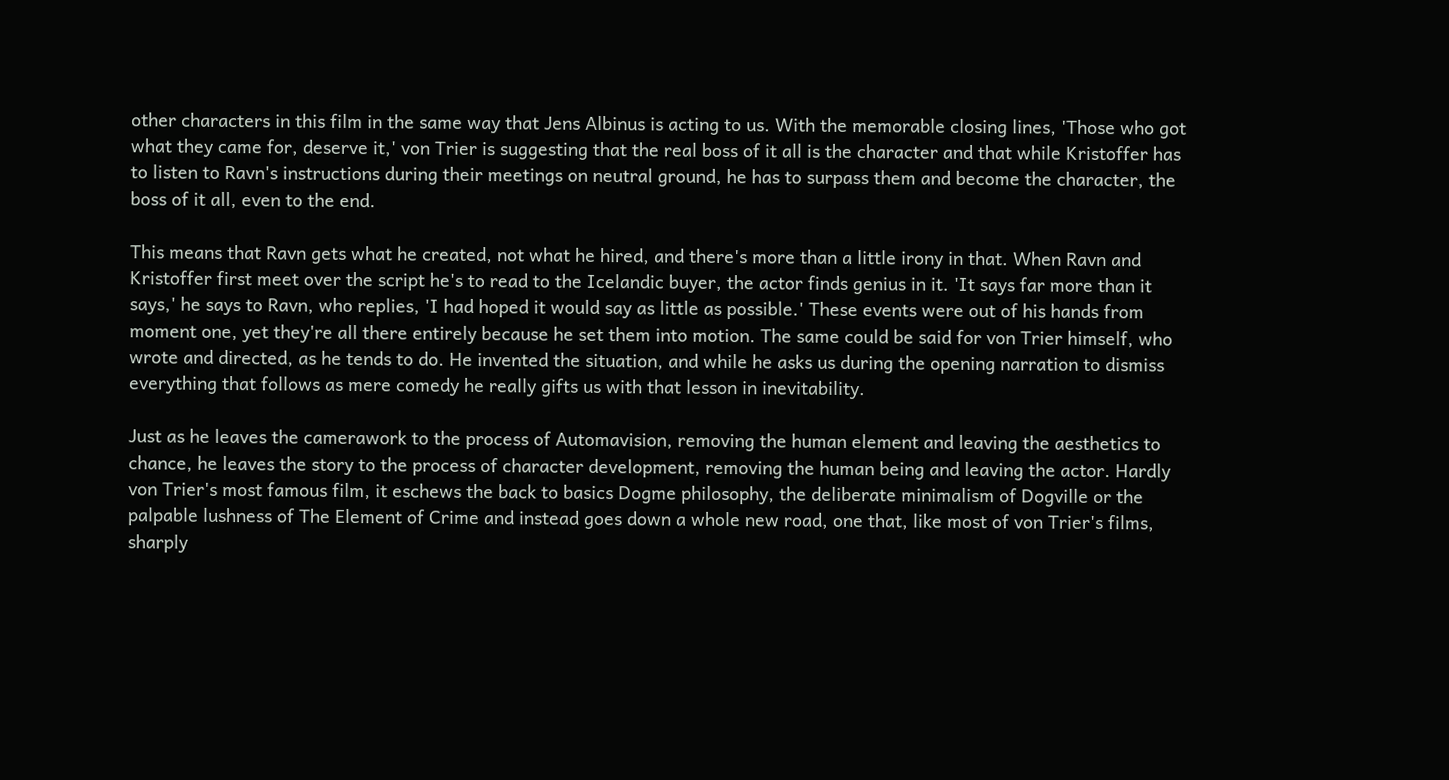other characters in this film in the same way that Jens Albinus is acting to us. With the memorable closing lines, 'Those who got what they came for, deserve it,' von Trier is suggesting that the real boss of it all is the character and that while Kristoffer has to listen to Ravn's instructions during their meetings on neutral ground, he has to surpass them and become the character, the boss of it all, even to the end.

This means that Ravn gets what he created, not what he hired, and there's more than a little irony in that. When Ravn and Kristoffer first meet over the script he's to read to the Icelandic buyer, the actor finds genius in it. 'It says far more than it says,' he says to Ravn, who replies, 'I had hoped it would say as little as possible.' These events were out of his hands from moment one, yet they're all there entirely because he set them into motion. The same could be said for von Trier himself, who wrote and directed, as he tends to do. He invented the situation, and while he asks us during the opening narration to dismiss everything that follows as mere comedy he really gifts us with that lesson in inevitability.

Just as he leaves the camerawork to the process of Automavision, removing the human element and leaving the aesthetics to chance, he leaves the story to the process of character development, removing the human being and leaving the actor. Hardly von Trier's most famous film, it eschews the back to basics Dogme philosophy, the deliberate minimalism of Dogville or the palpable lushness of The Element of Crime and instead goes down a whole new road, one that, like most of von Trier's films, sharply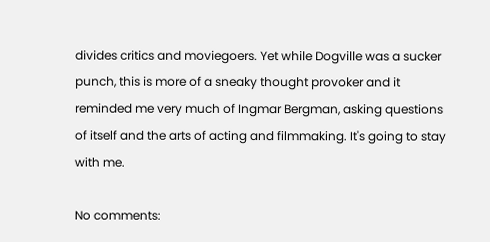divides critics and moviegoers. Yet while Dogville was a sucker punch, this is more of a sneaky thought provoker and it reminded me very much of Ingmar Bergman, asking questions of itself and the arts of acting and filmmaking. It's going to stay with me.

No comments: